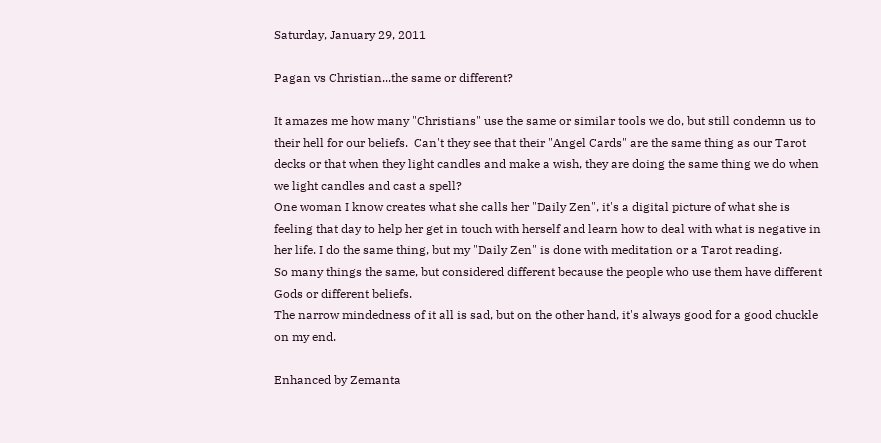Saturday, January 29, 2011

Pagan vs Christian...the same or different?

It amazes me how many "Christians" use the same or similar tools we do, but still condemn us to their hell for our beliefs.  Can't they see that their "Angel Cards" are the same thing as our Tarot decks or that when they light candles and make a wish, they are doing the same thing we do when we light candles and cast a spell?
One woman I know creates what she calls her "Daily Zen", it's a digital picture of what she is feeling that day to help her get in touch with herself and learn how to deal with what is negative in her life. I do the same thing, but my "Daily Zen" is done with meditation or a Tarot reading.
So many things the same, but considered different because the people who use them have different Gods or different beliefs.
The narrow mindedness of it all is sad, but on the other hand, it's always good for a good chuckle on my end.

Enhanced by Zemanta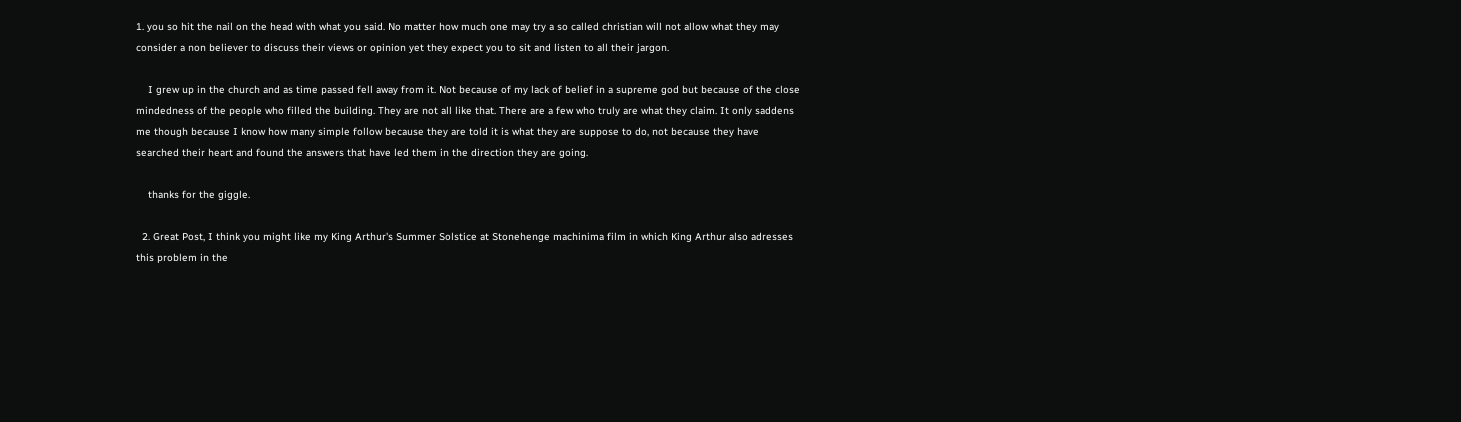1. you so hit the nail on the head with what you said. No matter how much one may try a so called christian will not allow what they may consider a non believer to discuss their views or opinion yet they expect you to sit and listen to all their jargon.

    I grew up in the church and as time passed fell away from it. Not because of my lack of belief in a supreme god but because of the close mindedness of the people who filled the building. They are not all like that. There are a few who truly are what they claim. It only saddens me though because I know how many simple follow because they are told it is what they are suppose to do, not because they have searched their heart and found the answers that have led them in the direction they are going.

    thanks for the giggle.

  2. Great Post, I think you might like my King Arthur's Summer Solstice at Stonehenge machinima film in which King Arthur also adresses this problem in the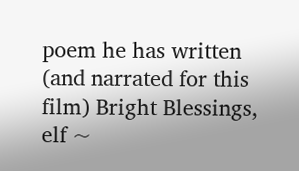poem he has written (and narrated for this film) Bright Blessings, elf ~